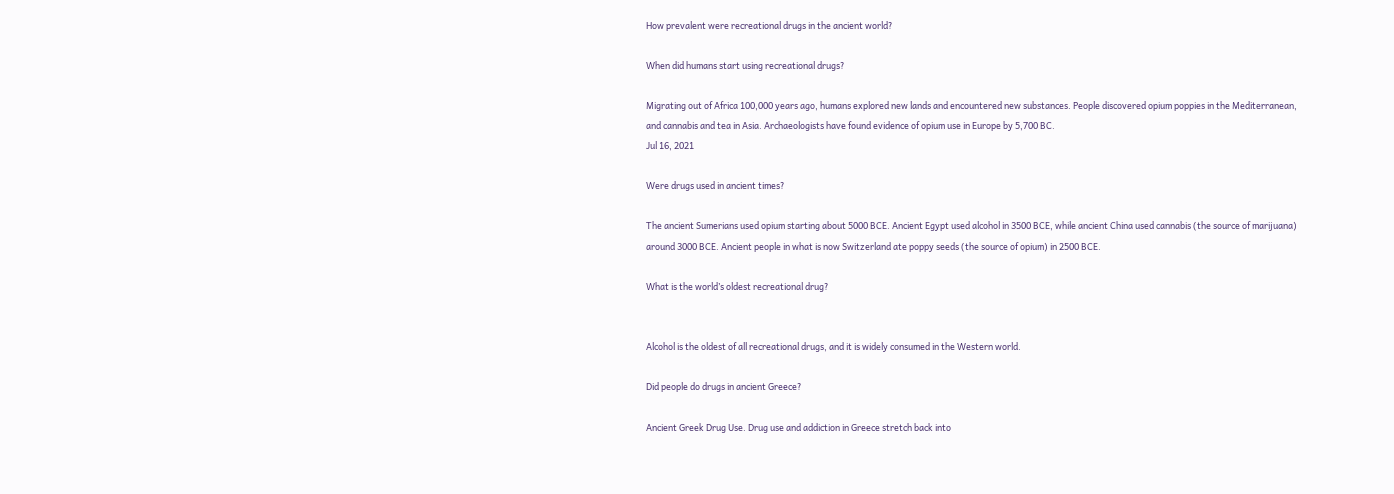How prevalent were recreational drugs in the ancient world?

When did humans start using recreational drugs?

Migrating out of Africa 100,000 years ago, humans explored new lands and encountered new substances. People discovered opium poppies in the Mediterranean, and cannabis and tea in Asia. Archaeologists have found evidence of opium use in Europe by 5,700 BC.
Jul 16, 2021

Were drugs used in ancient times?

The ancient Sumerians used opium starting about 5000 BCE. Ancient Egypt used alcohol in 3500 BCE, while ancient China used cannabis (the source of marijuana) around 3000 BCE. Ancient people in what is now Switzerland ate poppy seeds (the source of opium) in 2500 BCE.

What is the world’s oldest recreational drug?


Alcohol is the oldest of all recreational drugs, and it is widely consumed in the Western world.

Did people do drugs in ancient Greece?

Ancient Greek Drug Use. Drug use and addiction in Greece stretch back into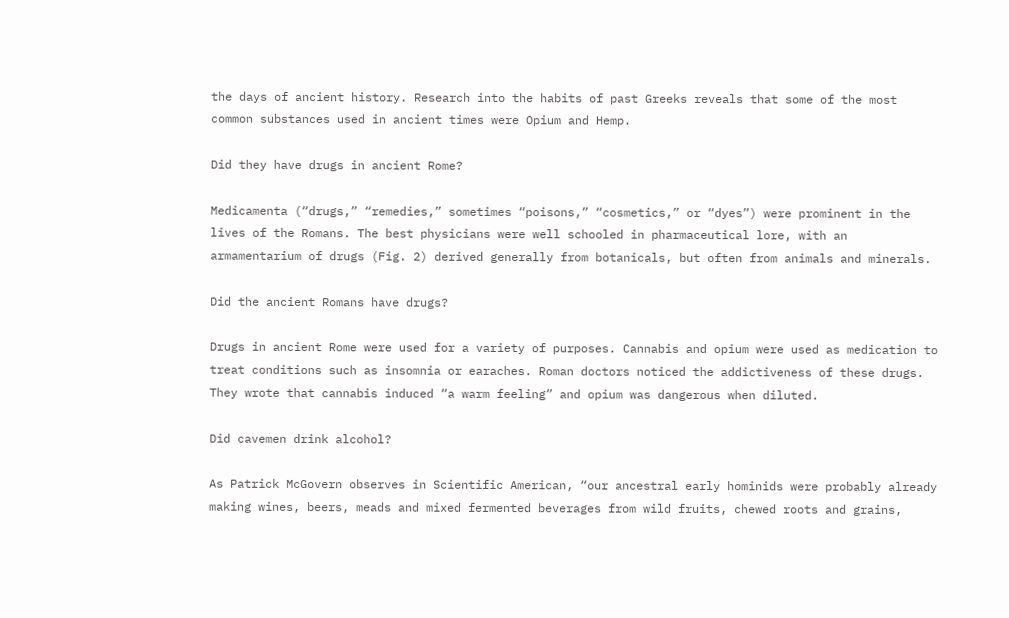the days of ancient history. Research into the habits of past Greeks reveals that some of the most common substances used in ancient times were Opium and Hemp.

Did they have drugs in ancient Rome?

Medicamenta (“drugs,” “remedies,” sometimes “poisons,” “cosmetics,” or “dyes”) were prominent in the lives of the Romans. The best physicians were well schooled in pharmaceutical lore, with an armamentarium of drugs (Fig. 2) derived generally from botanicals, but often from animals and minerals.

Did the ancient Romans have drugs?

Drugs in ancient Rome were used for a variety of purposes. Cannabis and opium were used as medication to treat conditions such as insomnia or earaches. Roman doctors noticed the addictiveness of these drugs. They wrote that cannabis induced “a warm feeling” and opium was dangerous when diluted.

Did cavemen drink alcohol?

As Patrick McGovern observes in Scientific American, “our ancestral early hominids were probably already making wines, beers, meads and mixed fermented beverages from wild fruits, chewed roots and grains,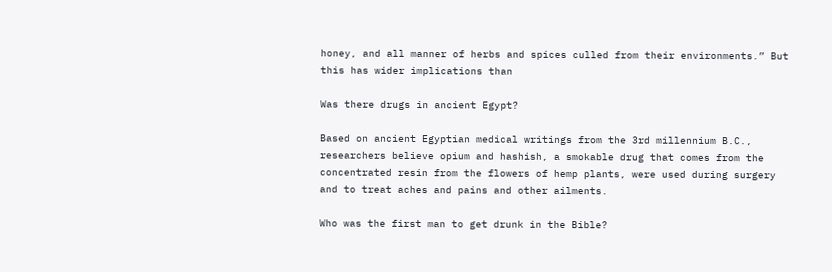honey, and all manner of herbs and spices culled from their environments.” But this has wider implications than

Was there drugs in ancient Egypt?

Based on ancient Egyptian medical writings from the 3rd millennium B.C., researchers believe opium and hashish, a smokable drug that comes from the concentrated resin from the flowers of hemp plants, were used during surgery and to treat aches and pains and other ailments.

Who was the first man to get drunk in the Bible?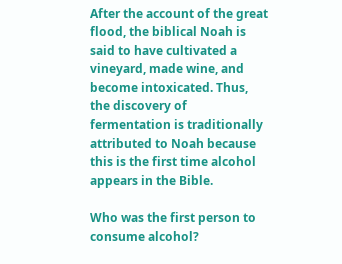After the account of the great flood, the biblical Noah is said to have cultivated a vineyard, made wine, and become intoxicated. Thus, the discovery of fermentation is traditionally attributed to Noah because this is the first time alcohol appears in the Bible.

Who was the first person to consume alcohol?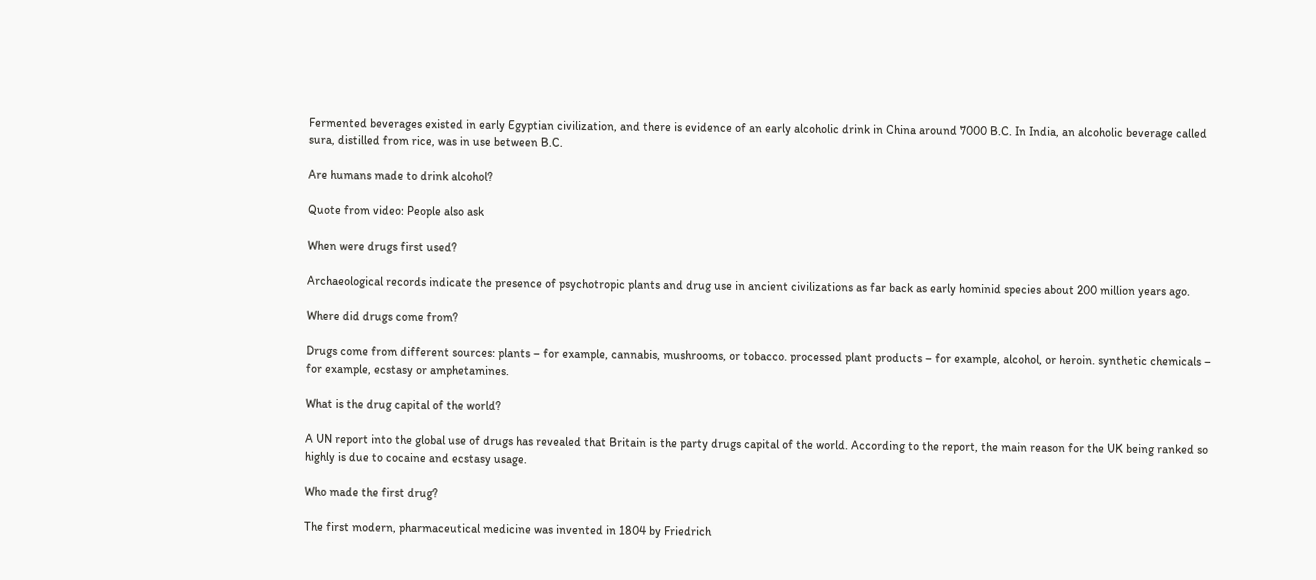Fermented beverages existed in early Egyptian civilization, and there is evidence of an early alcoholic drink in China around 7000 B.C. In India, an alcoholic beverage called sura, distilled from rice, was in use between B.C.

Are humans made to drink alcohol?

Quote from video: People also ask

When were drugs first used?

Archaeological records indicate the presence of psychotropic plants and drug use in ancient civilizations as far back as early hominid species about 200 million years ago.

Where did drugs come from?

Drugs come from different sources: plants – for example, cannabis, mushrooms, or tobacco. processed plant products – for example, alcohol, or heroin. synthetic chemicals – for example, ecstasy or amphetamines.

What is the drug capital of the world?

A UN report into the global use of drugs has revealed that Britain is the party drugs capital of the world. According to the report, the main reason for the UK being ranked so highly is due to cocaine and ecstasy usage.

Who made the first drug?

The first modern, pharmaceutical medicine was invented in 1804 by Friedrich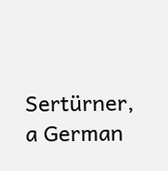Sertürner, a German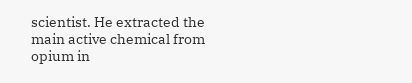scientist. He extracted the main active chemical from opium in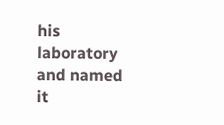his laboratory and named it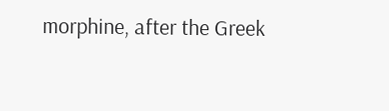morphine, after the Greek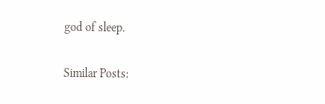god of sleep.

Similar Posts: